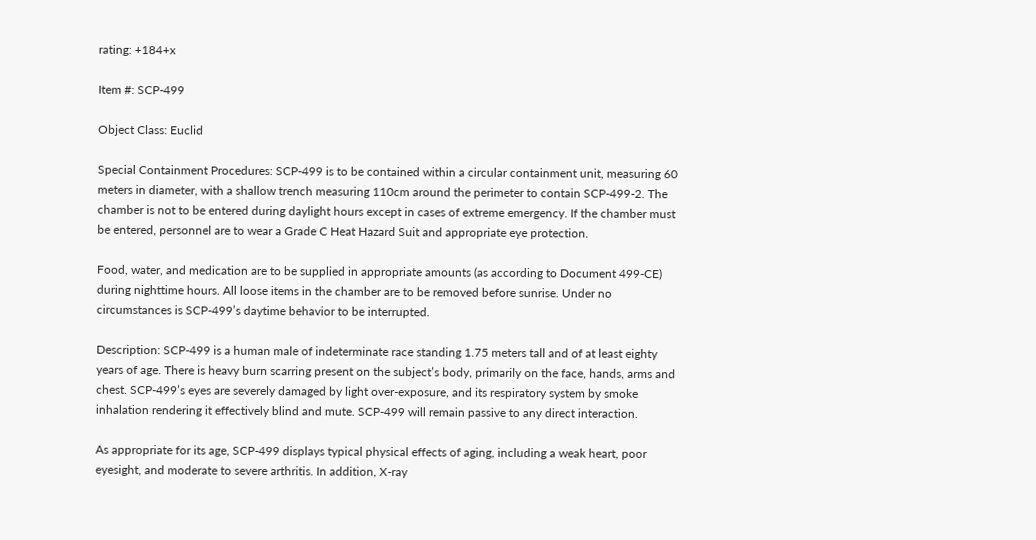rating: +184+x

Item #: SCP-499

Object Class: Euclid

Special Containment Procedures: SCP-499 is to be contained within a circular containment unit, measuring 60 meters in diameter, with a shallow trench measuring 110cm around the perimeter to contain SCP-499-2. The chamber is not to be entered during daylight hours except in cases of extreme emergency. If the chamber must be entered, personnel are to wear a Grade C Heat Hazard Suit and appropriate eye protection.

Food, water, and medication are to be supplied in appropriate amounts (as according to Document 499-CE) during nighttime hours. All loose items in the chamber are to be removed before sunrise. Under no circumstances is SCP-499’s daytime behavior to be interrupted.

Description: SCP-499 is a human male of indeterminate race standing 1.75 meters tall and of at least eighty years of age. There is heavy burn scarring present on the subject’s body, primarily on the face, hands, arms and chest. SCP-499’s eyes are severely damaged by light over-exposure, and its respiratory system by smoke inhalation rendering it effectively blind and mute. SCP-499 will remain passive to any direct interaction.

As appropriate for its age, SCP-499 displays typical physical effects of aging, including a weak heart, poor eyesight, and moderate to severe arthritis. In addition, X-ray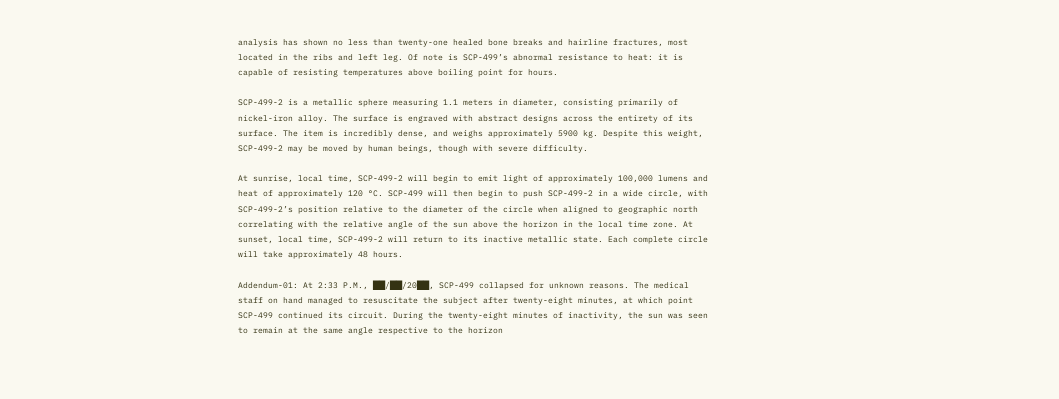analysis has shown no less than twenty-one healed bone breaks and hairline fractures, most located in the ribs and left leg. Of note is SCP-499’s abnormal resistance to heat: it is capable of resisting temperatures above boiling point for hours.

SCP-499-2 is a metallic sphere measuring 1.1 meters in diameter, consisting primarily of nickel-iron alloy. The surface is engraved with abstract designs across the entirety of its surface. The item is incredibly dense, and weighs approximately 5900 kg. Despite this weight, SCP-499-2 may be moved by human beings, though with severe difficulty.

At sunrise, local time, SCP-499-2 will begin to emit light of approximately 100,000 lumens and heat of approximately 120 °C. SCP-499 will then begin to push SCP-499-2 in a wide circle, with SCP-499-2’s position relative to the diameter of the circle when aligned to geographic north correlating with the relative angle of the sun above the horizon in the local time zone. At sunset, local time, SCP-499-2 will return to its inactive metallic state. Each complete circle will take approximately 48 hours.

Addendum-01: At 2:33 P.M., ██/██/20██, SCP-499 collapsed for unknown reasons. The medical staff on hand managed to resuscitate the subject after twenty-eight minutes, at which point SCP-499 continued its circuit. During the twenty-eight minutes of inactivity, the sun was seen to remain at the same angle respective to the horizon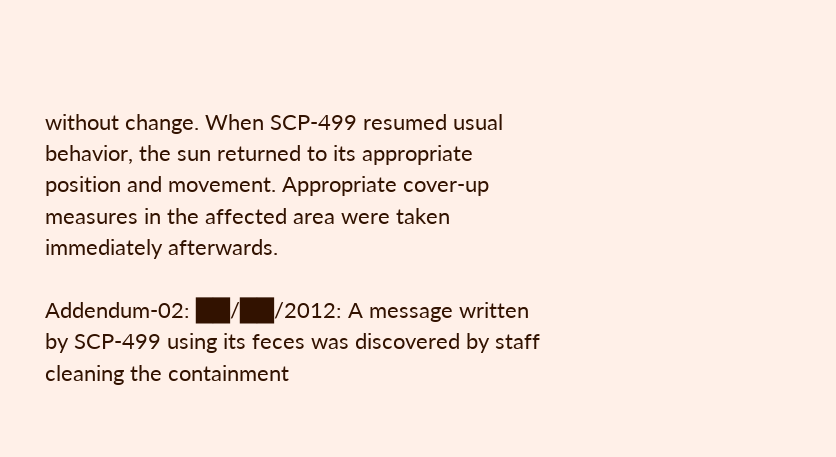without change. When SCP-499 resumed usual behavior, the sun returned to its appropriate position and movement. Appropriate cover-up measures in the affected area were taken immediately afterwards.

Addendum-02: ██/██/2012: A message written by SCP-499 using its feces was discovered by staff cleaning the containment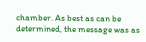chamber. As best as can be determined, the message was as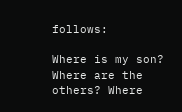follows:

Where is my son? Where are the others? Where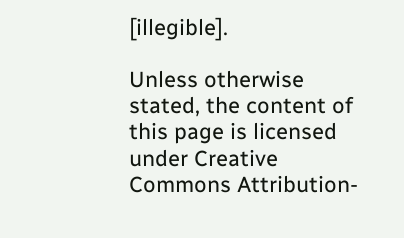[illegible].

Unless otherwise stated, the content of this page is licensed under Creative Commons Attribution-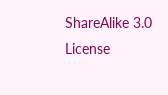ShareAlike 3.0 License